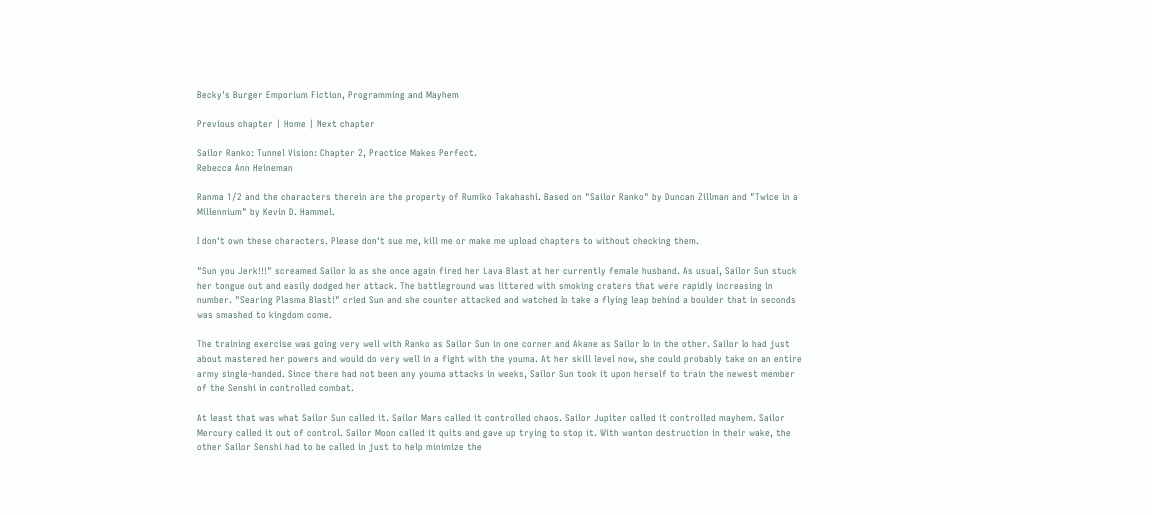Becky's Burger Emporium Fiction, Programming and Mayhem

Previous chapter | Home | Next chapter

Sailor Ranko: Tunnel Vision: Chapter 2, Practice Makes Perfect.
Rebecca Ann Heineman

Ranma 1/2 and the characters therein are the property of Rumiko Takahashi. Based on "Sailor Ranko" by Duncan Zillman and "Twice in a Millennium" by Kevin D. Hammel.

I don't own these characters. Please don't sue me, kill me or make me upload chapters to without checking them.

"Sun you Jerk!!!" screamed Sailor Io as she once again fired her Lava Blast at her currently female husband. As usual, Sailor Sun stuck her tongue out and easily dodged her attack. The battleground was littered with smoking craters that were rapidly increasing in number. "Searing Plasma Blast!" cried Sun and she counter attacked and watched Io take a flying leap behind a boulder that in seconds was smashed to kingdom come.

The training exercise was going very well with Ranko as Sailor Sun in one corner and Akane as Sailor Io in the other. Sailor Io had just about mastered her powers and would do very well in a fight with the youma. At her skill level now, she could probably take on an entire army single-handed. Since there had not been any youma attacks in weeks, Sailor Sun took it upon herself to train the newest member of the Senshi in controlled combat.

At least that was what Sailor Sun called it. Sailor Mars called it controlled chaos. Sailor Jupiter called it controlled mayhem. Sailor Mercury called it out of control. Sailor Moon called it quits and gave up trying to stop it. With wanton destruction in their wake, the other Sailor Senshi had to be called in just to help minimize the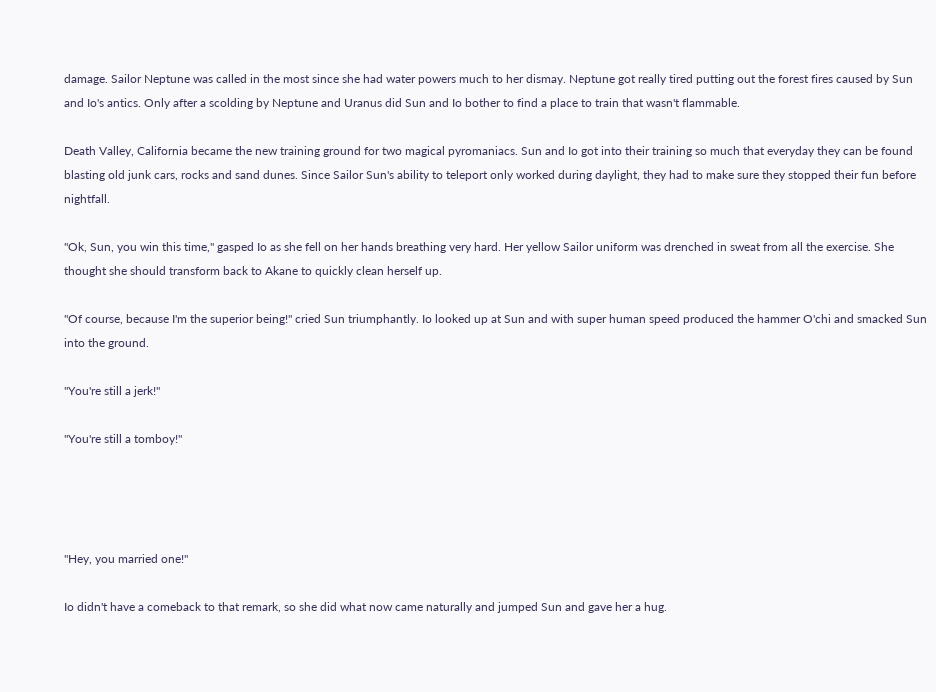damage. Sailor Neptune was called in the most since she had water powers much to her dismay. Neptune got really tired putting out the forest fires caused by Sun and Io's antics. Only after a scolding by Neptune and Uranus did Sun and Io bother to find a place to train that wasn't flammable.

Death Valley, California became the new training ground for two magical pyromaniacs. Sun and Io got into their training so much that everyday they can be found blasting old junk cars, rocks and sand dunes. Since Sailor Sun's ability to teleport only worked during daylight, they had to make sure they stopped their fun before nightfall.

"Ok, Sun, you win this time," gasped Io as she fell on her hands breathing very hard. Her yellow Sailor uniform was drenched in sweat from all the exercise. She thought she should transform back to Akane to quickly clean herself up.

"Of course, because I'm the superior being!" cried Sun triumphantly. Io looked up at Sun and with super human speed produced the hammer O'chi and smacked Sun into the ground.

"You're still a jerk!"

"You're still a tomboy!"




"Hey, you married one!"

Io didn't have a comeback to that remark, so she did what now came naturally and jumped Sun and gave her a hug.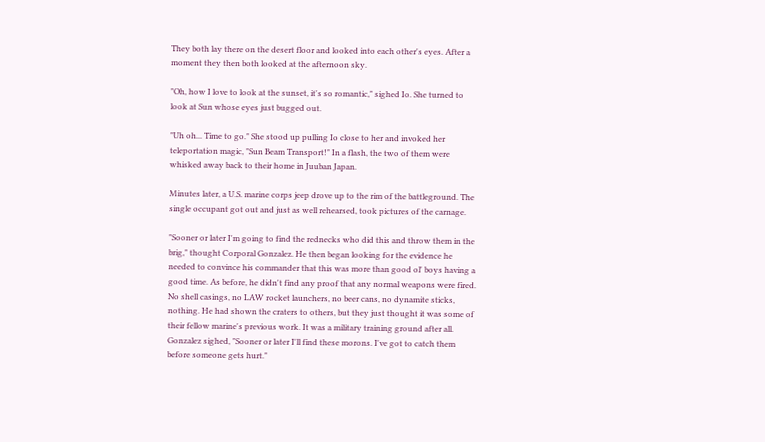They both lay there on the desert floor and looked into each other's eyes. After a moment they then both looked at the afternoon sky.

"Oh, how I love to look at the sunset, it's so romantic," sighed Io. She turned to look at Sun whose eyes just bugged out.

"Uh oh... Time to go." She stood up pulling Io close to her and invoked her teleportation magic, "Sun Beam Transport!" In a flash, the two of them were whisked away back to their home in Juuban Japan.

Minutes later, a U.S. marine corps jeep drove up to the rim of the battleground. The single occupant got out and just as well rehearsed, took pictures of the carnage.

"Sooner or later I'm going to find the rednecks who did this and throw them in the brig," thought Corporal Gonzalez. He then began looking for the evidence he needed to convince his commander that this was more than good ol' boys having a good time. As before, he didn't find any proof that any normal weapons were fired. No shell casings, no LAW rocket launchers, no beer cans, no dynamite sticks, nothing. He had shown the craters to others, but they just thought it was some of their fellow marine's previous work. It was a military training ground after all. Gonzalez sighed, "Sooner or later I'll find these morons. I've got to catch them before someone gets hurt."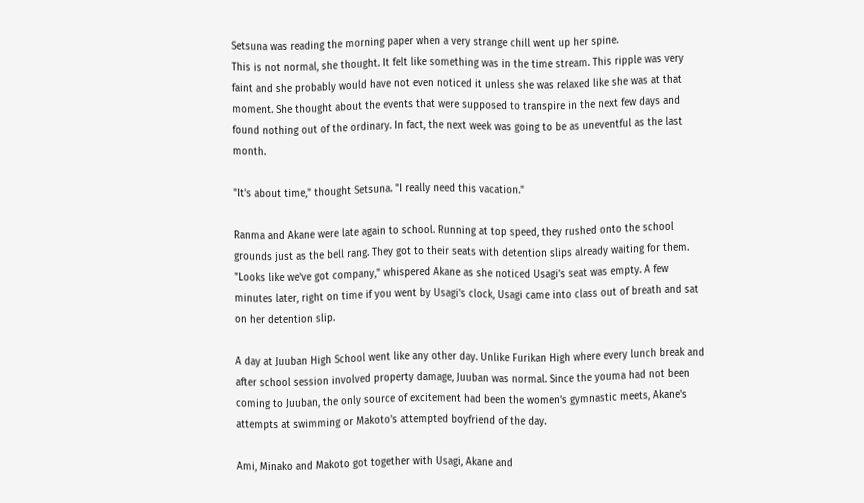Setsuna was reading the morning paper when a very strange chill went up her spine.
This is not normal, she thought. It felt like something was in the time stream. This ripple was very faint and she probably would have not even noticed it unless she was relaxed like she was at that moment. She thought about the events that were supposed to transpire in the next few days and found nothing out of the ordinary. In fact, the next week was going to be as uneventful as the last month.

"It's about time," thought Setsuna. "I really need this vacation."

Ranma and Akane were late again to school. Running at top speed, they rushed onto the school grounds just as the bell rang. They got to their seats with detention slips already waiting for them. "Looks like we've got company," whispered Akane as she noticed Usagi's seat was empty. A few minutes later, right on time if you went by Usagi's clock, Usagi came into class out of breath and sat on her detention slip.

A day at Juuban High School went like any other day. Unlike Furikan High where every lunch break and after school session involved property damage, Juuban was normal. Since the youma had not been coming to Juuban, the only source of excitement had been the women's gymnastic meets, Akane's attempts at swimming or Makoto's attempted boyfriend of the day.

Ami, Minako and Makoto got together with Usagi, Akane and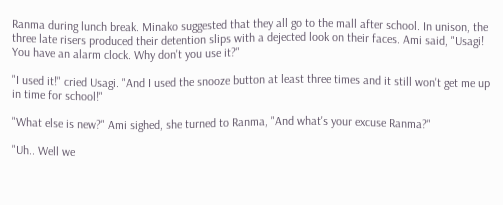Ranma during lunch break. Minako suggested that they all go to the mall after school. In unison, the three late risers produced their detention slips with a dejected look on their faces. Ami said, "Usagi! You have an alarm clock. Why don't you use it?"

"I used it!" cried Usagi. "And I used the snooze button at least three times and it still won't get me up in time for school!"

"What else is new?" Ami sighed, she turned to Ranma, "And what's your excuse Ranma?"

"Uh.. Well we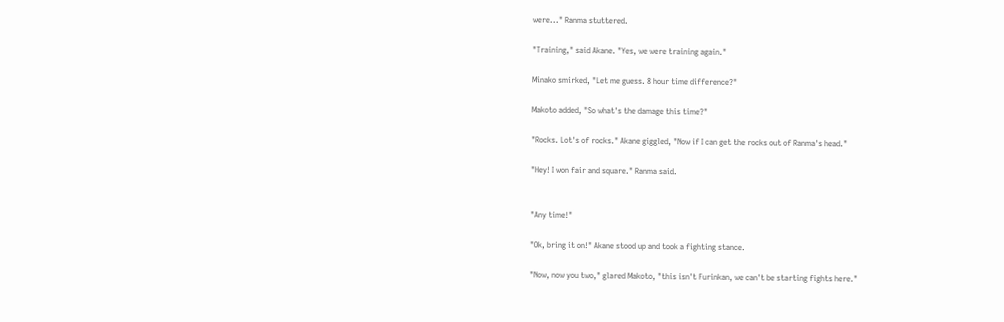were..." Ranma stuttered.

"Training," said Akane. "Yes, we were training again."

Minako smirked, "Let me guess. 8 hour time difference?"

Makoto added, "So what's the damage this time?"

"Rocks. Lot's of rocks." Akane giggled, "Now if I can get the rocks out of Ranma's head."

"Hey! I won fair and square." Ranma said.


"Any time!"

"Ok, bring it on!" Akane stood up and took a fighting stance.

"Now, now you two," glared Makoto, "this isn't Furinkan, we can't be starting fights here."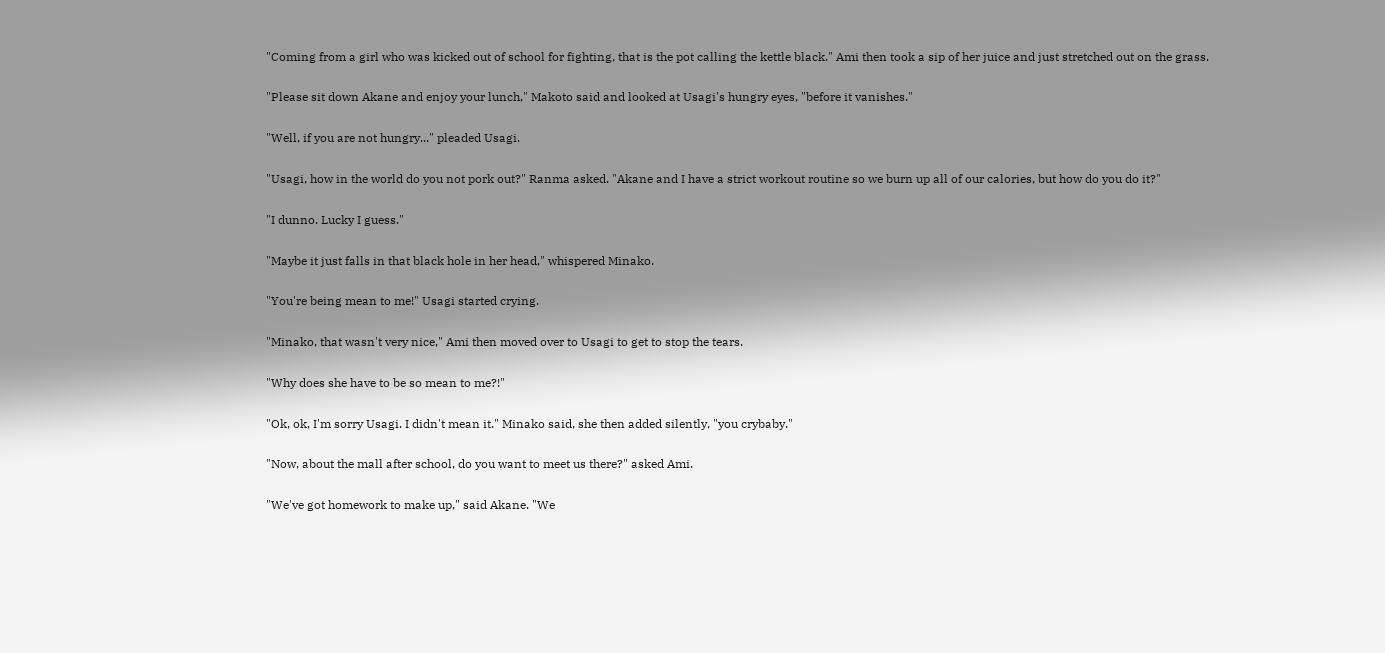"Coming from a girl who was kicked out of school for fighting, that is the pot calling the kettle black." Ami then took a sip of her juice and just stretched out on the grass.

"Please sit down Akane and enjoy your lunch," Makoto said and looked at Usagi's hungry eyes, "before it vanishes."

"Well, if you are not hungry..." pleaded Usagi.

"Usagi, how in the world do you not pork out?" Ranma asked. "Akane and I have a strict workout routine so we burn up all of our calories, but how do you do it?"

"I dunno. Lucky I guess."

"Maybe it just falls in that black hole in her head," whispered Minako.

"You're being mean to me!" Usagi started crying.

"Minako, that wasn't very nice," Ami then moved over to Usagi to get to stop the tears.

"Why does she have to be so mean to me?!"

"Ok, ok, I'm sorry Usagi. I didn't mean it." Minako said, she then added silently, "you crybaby."

"Now, about the mall after school, do you want to meet us there?" asked Ami.

"We've got homework to make up," said Akane. "We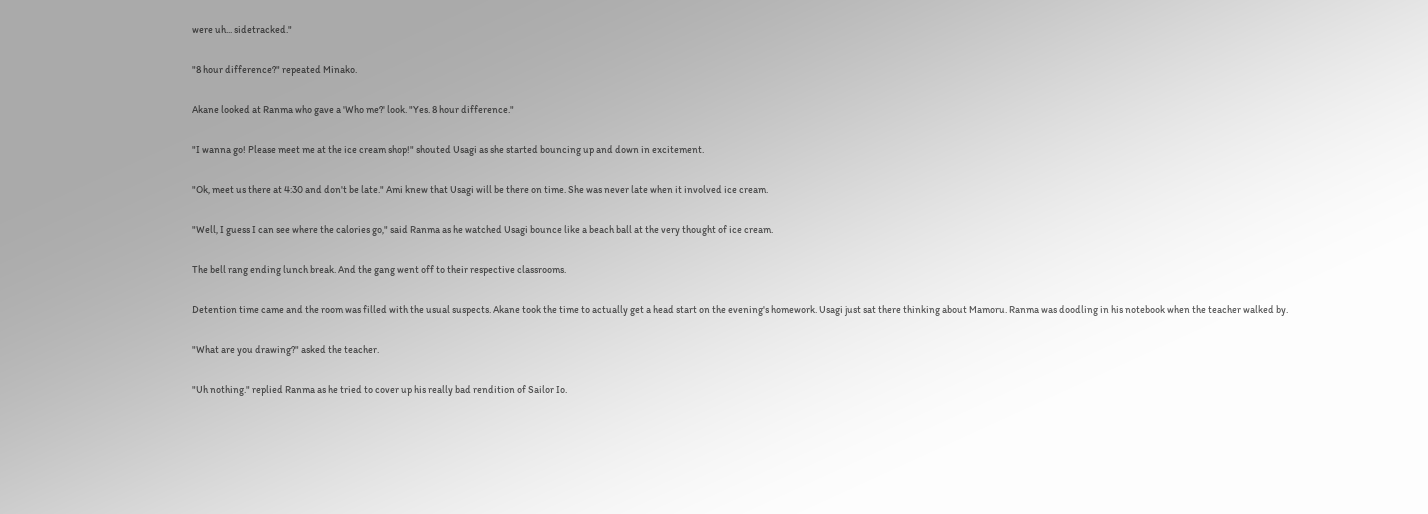were uh... sidetracked."

"8 hour difference?" repeated Minako.

Akane looked at Ranma who gave a 'Who me?' look. "Yes. 8 hour difference."

"I wanna go! Please meet me at the ice cream shop!" shouted Usagi as she started bouncing up and down in excitement.

"Ok, meet us there at 4:30 and don't be late." Ami knew that Usagi will be there on time. She was never late when it involved ice cream.

"Well, I guess I can see where the calories go," said Ranma as he watched Usagi bounce like a beach ball at the very thought of ice cream.

The bell rang ending lunch break. And the gang went off to their respective classrooms.

Detention time came and the room was filled with the usual suspects. Akane took the time to actually get a head start on the evening's homework. Usagi just sat there thinking about Mamoru. Ranma was doodling in his notebook when the teacher walked by.

"What are you drawing?" asked the teacher.

"Uh nothing." replied Ranma as he tried to cover up his really bad rendition of Sailor Io.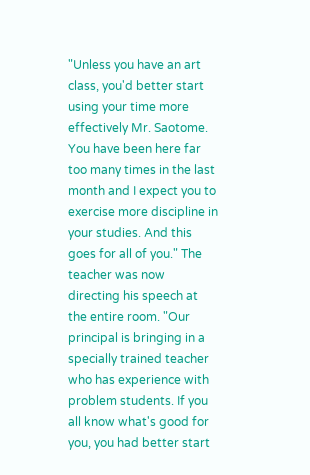"Unless you have an art class, you'd better start using your time more effectively Mr. Saotome. You have been here far too many times in the last month and I expect you to exercise more discipline in your studies. And this goes for all of you." The teacher was now directing his speech at the entire room. "Our principal is bringing in a specially trained teacher who has experience with problem students. If you all know what's good for you, you had better start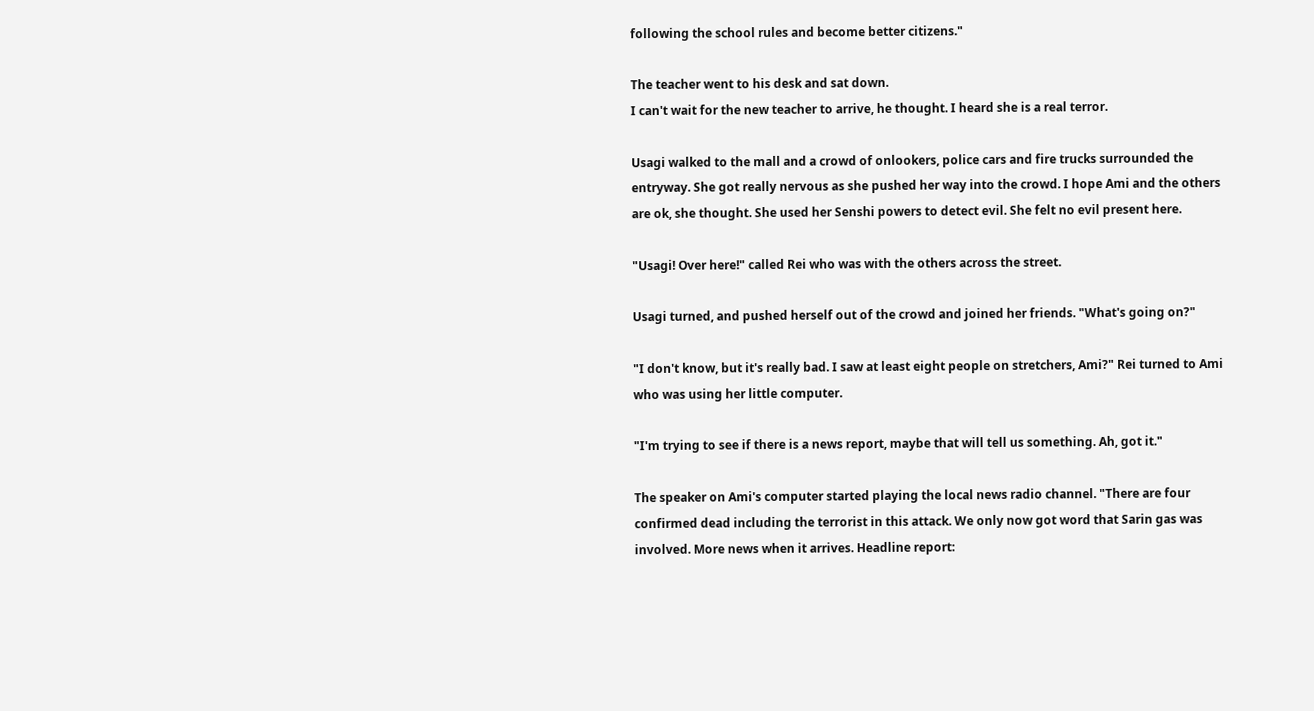following the school rules and become better citizens."

The teacher went to his desk and sat down.
I can't wait for the new teacher to arrive, he thought. I heard she is a real terror.

Usagi walked to the mall and a crowd of onlookers, police cars and fire trucks surrounded the entryway. She got really nervous as she pushed her way into the crowd. I hope Ami and the others are ok, she thought. She used her Senshi powers to detect evil. She felt no evil present here.

"Usagi! Over here!" called Rei who was with the others across the street.

Usagi turned, and pushed herself out of the crowd and joined her friends. "What's going on?"

"I don't know, but it's really bad. I saw at least eight people on stretchers, Ami?" Rei turned to Ami who was using her little computer.

"I'm trying to see if there is a news report, maybe that will tell us something. Ah, got it."

The speaker on Ami's computer started playing the local news radio channel. "There are four confirmed dead including the terrorist in this attack. We only now got word that Sarin gas was involved. More news when it arrives. Headline report: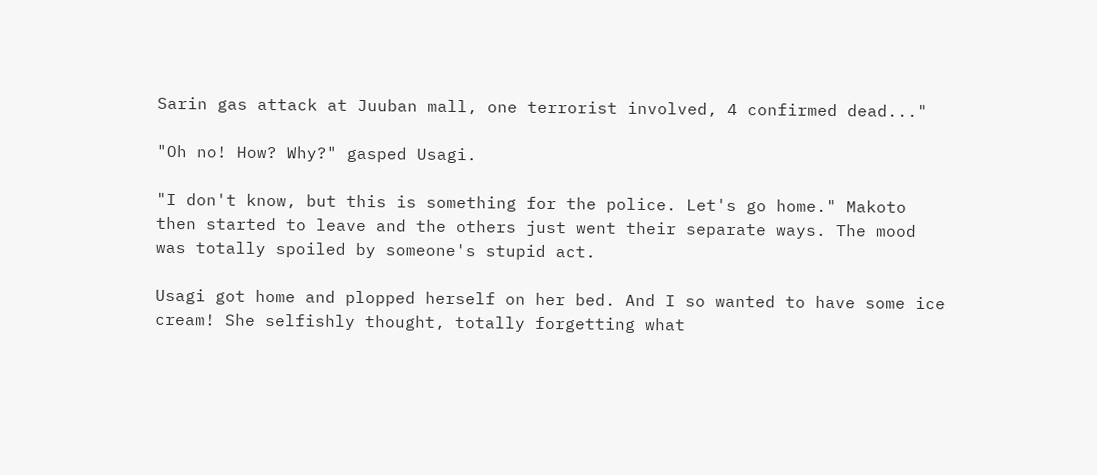Sarin gas attack at Juuban mall, one terrorist involved, 4 confirmed dead..."

"Oh no! How? Why?" gasped Usagi.

"I don't know, but this is something for the police. Let's go home." Makoto then started to leave and the others just went their separate ways. The mood was totally spoiled by someone's stupid act.

Usagi got home and plopped herself on her bed. And I so wanted to have some ice cream! She selfishly thought, totally forgetting what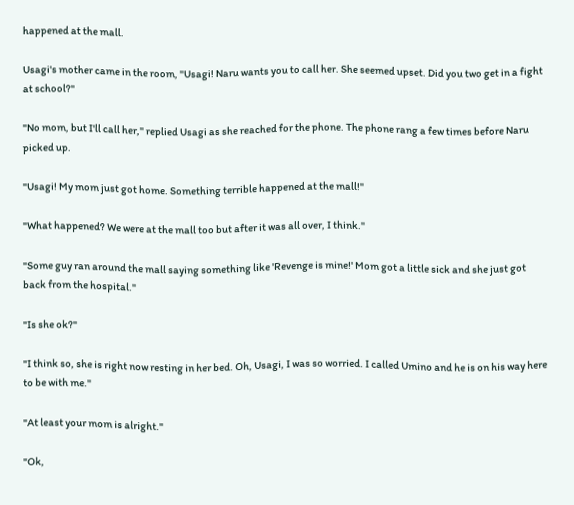happened at the mall.

Usagi's mother came in the room, "Usagi! Naru wants you to call her. She seemed upset. Did you two get in a fight at school?"

"No mom, but I'll call her," replied Usagi as she reached for the phone. The phone rang a few times before Naru picked up.

"Usagi! My mom just got home. Something terrible happened at the mall!"

"What happened? We were at the mall too but after it was all over, I think."

"Some guy ran around the mall saying something like 'Revenge is mine!' Mom got a little sick and she just got back from the hospital."

"Is she ok?"

"I think so, she is right now resting in her bed. Oh, Usagi, I was so worried. I called Umino and he is on his way here to be with me."

"At least your mom is alright."

"Ok,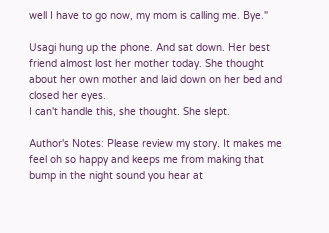well I have to go now, my mom is calling me. Bye."

Usagi hung up the phone. And sat down. Her best friend almost lost her mother today. She thought about her own mother and laid down on her bed and closed her eyes.
I can't handle this, she thought. She slept.

Author's Notes: Please review my story. It makes me feel oh so happy and keeps me from making that bump in the night sound you hear at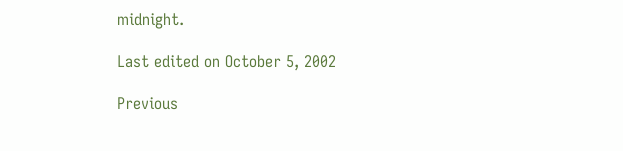midnight.

Last edited on October 5, 2002

Previous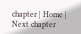chapter | Home | Next chapter